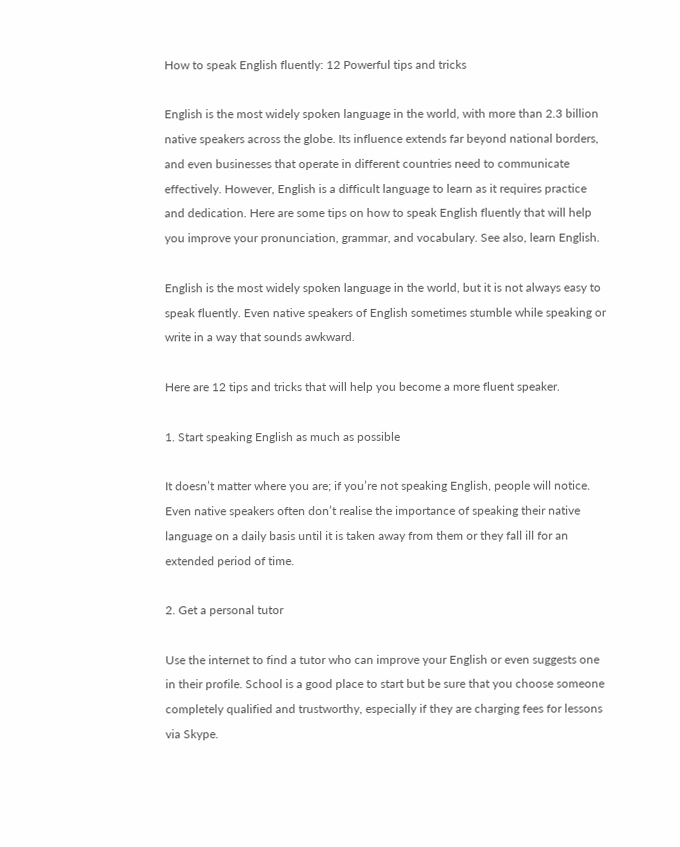How to speak English fluently: 12 Powerful tips and tricks

English is the most widely spoken language in the world, with more than 2.3 billion native speakers across the globe. Its influence extends far beyond national borders, and even businesses that operate in different countries need to communicate effectively. However, English is a difficult language to learn as it requires practice and dedication. Here are some tips on how to speak English fluently that will help you improve your pronunciation, grammar, and vocabulary. See also, learn English.

English is the most widely spoken language in the world, but it is not always easy to speak fluently. Even native speakers of English sometimes stumble while speaking or write in a way that sounds awkward.

Here are 12 tips and tricks that will help you become a more fluent speaker.

1. Start speaking English as much as possible

It doesn’t matter where you are; if you’re not speaking English, people will notice. Even native speakers often don’t realise the importance of speaking their native language on a daily basis until it is taken away from them or they fall ill for an extended period of time.

2. Get a personal tutor

Use the internet to find a tutor who can improve your English or even suggests one in their profile. School is a good place to start but be sure that you choose someone completely qualified and trustworthy, especially if they are charging fees for lessons via Skype.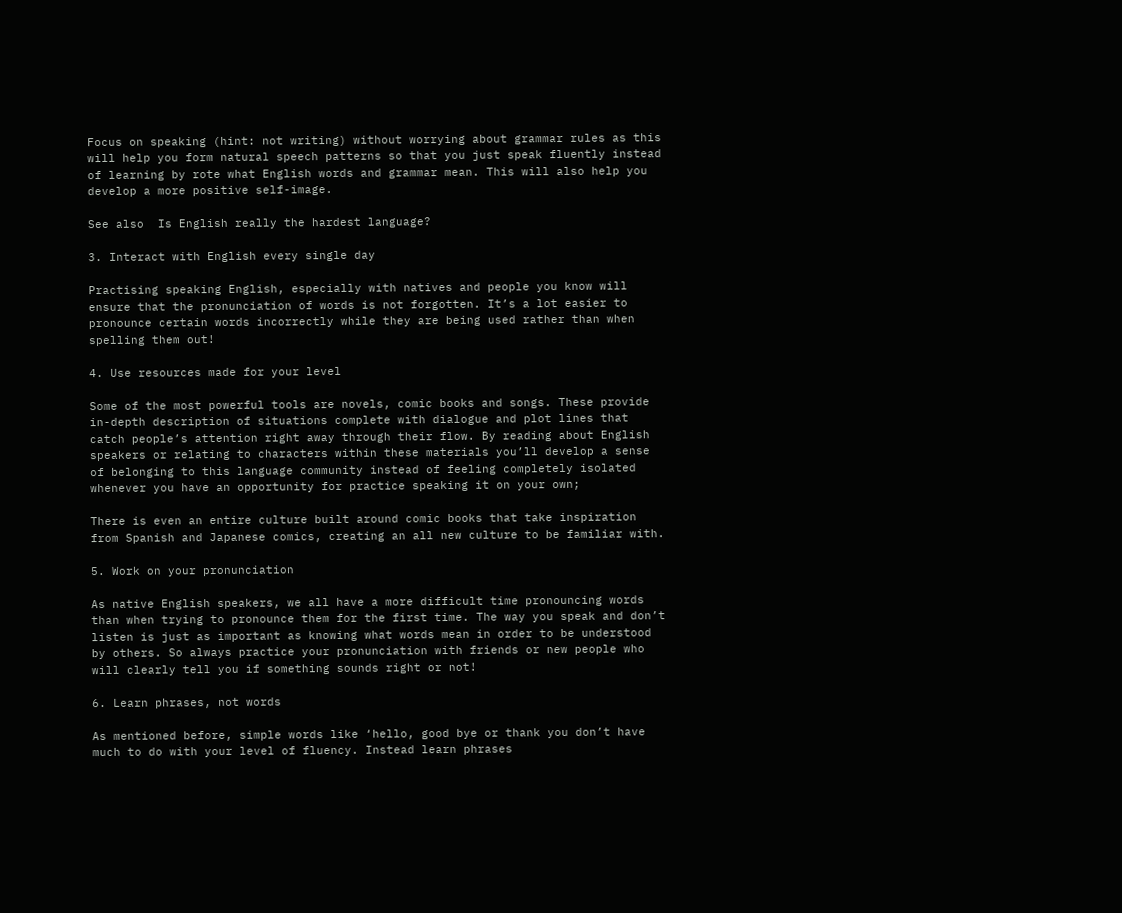Focus on speaking (hint: not writing) without worrying about grammar rules as this will help you form natural speech patterns so that you just speak fluently instead of learning by rote what English words and grammar mean. This will also help you develop a more positive self-image.

See also  Is English really the hardest language?

3. Interact with English every single day

Practising speaking English, especially with natives and people you know will ensure that the pronunciation of words is not forgotten. It’s a lot easier to pronounce certain words incorrectly while they are being used rather than when spelling them out!

4. Use resources made for your level

Some of the most powerful tools are novels, comic books and songs. These provide in-depth description of situations complete with dialogue and plot lines that catch people’s attention right away through their flow. By reading about English speakers or relating to characters within these materials you’ll develop a sense of belonging to this language community instead of feeling completely isolated whenever you have an opportunity for practice speaking it on your own;

There is even an entire culture built around comic books that take inspiration from Spanish and Japanese comics, creating an all new culture to be familiar with.

5. Work on your pronunciation

As native English speakers, we all have a more difficult time pronouncing words than when trying to pronounce them for the first time. The way you speak and don’t listen is just as important as knowing what words mean in order to be understood by others. So always practice your pronunciation with friends or new people who will clearly tell you if something sounds right or not!

6. Learn phrases, not words

As mentioned before, simple words like ‘hello, good bye or thank you don’t have much to do with your level of fluency. Instead learn phrases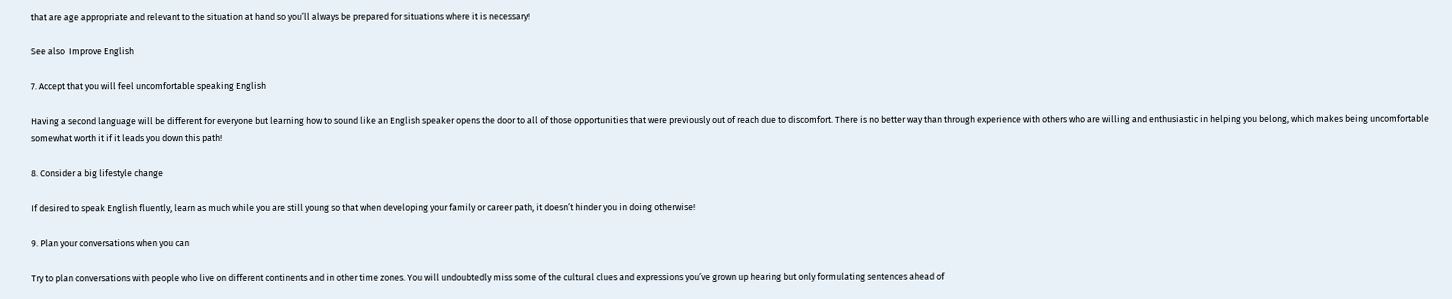that are age appropriate and relevant to the situation at hand so you’ll always be prepared for situations where it is necessary!

See also  Improve English

7. Accept that you will feel uncomfortable speaking English

Having a second language will be different for everyone but learning how to sound like an English speaker opens the door to all of those opportunities that were previously out of reach due to discomfort. There is no better way than through experience with others who are willing and enthusiastic in helping you belong, which makes being uncomfortable somewhat worth it if it leads you down this path!

8. Consider a big lifestyle change

If desired to speak English fluently, learn as much while you are still young so that when developing your family or career path, it doesn’t hinder you in doing otherwise!

9. Plan your conversations when you can

Try to plan conversations with people who live on different continents and in other time zones. You will undoubtedly miss some of the cultural clues and expressions you’ve grown up hearing but only formulating sentences ahead of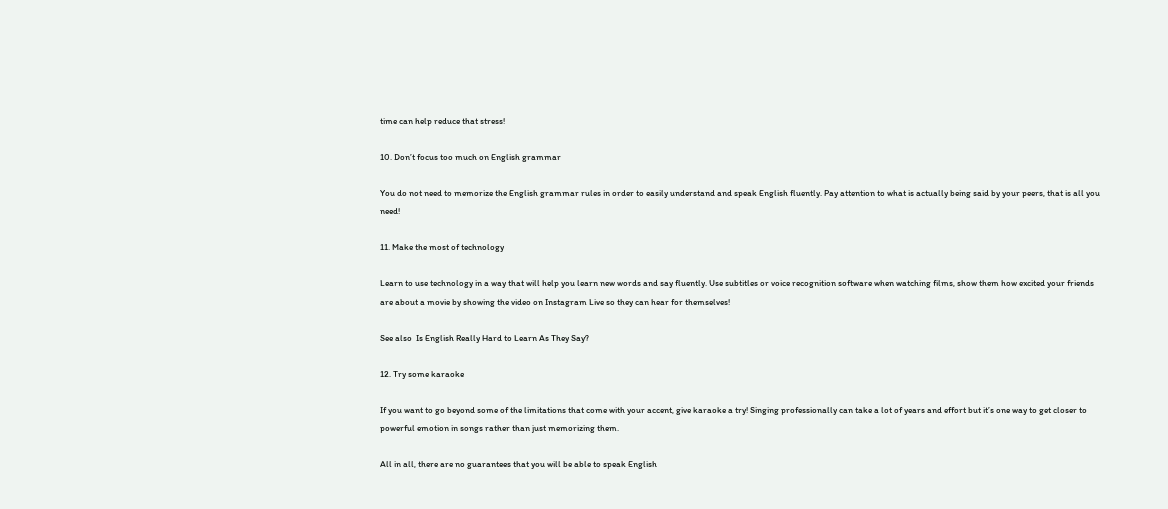time can help reduce that stress!

10. Don’t focus too much on English grammar

You do not need to memorize the English grammar rules in order to easily understand and speak English fluently. Pay attention to what is actually being said by your peers, that is all you need!

11. Make the most of technology

Learn to use technology in a way that will help you learn new words and say fluently. Use subtitles or voice recognition software when watching films, show them how excited your friends are about a movie by showing the video on Instagram Live so they can hear for themselves!

See also  Is English Really Hard to Learn As They Say?

12. Try some karaoke

If you want to go beyond some of the limitations that come with your accent, give karaoke a try! Singing professionally can take a lot of years and effort but it’s one way to get closer to powerful emotion in songs rather than just memorizing them.

All in all, there are no guarantees that you will be able to speak English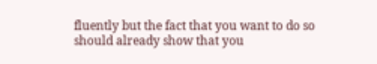fluently but the fact that you want to do so should already show that you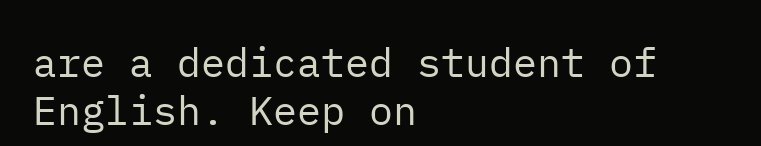are a dedicated student of English. Keep on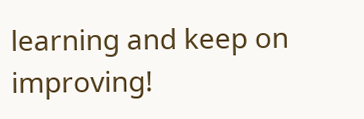learning and keep on improving!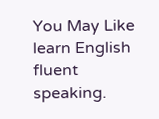You May Like learn English fluent speaking.